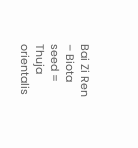Bai Zi Ren – Biota seed = Thuja orientalis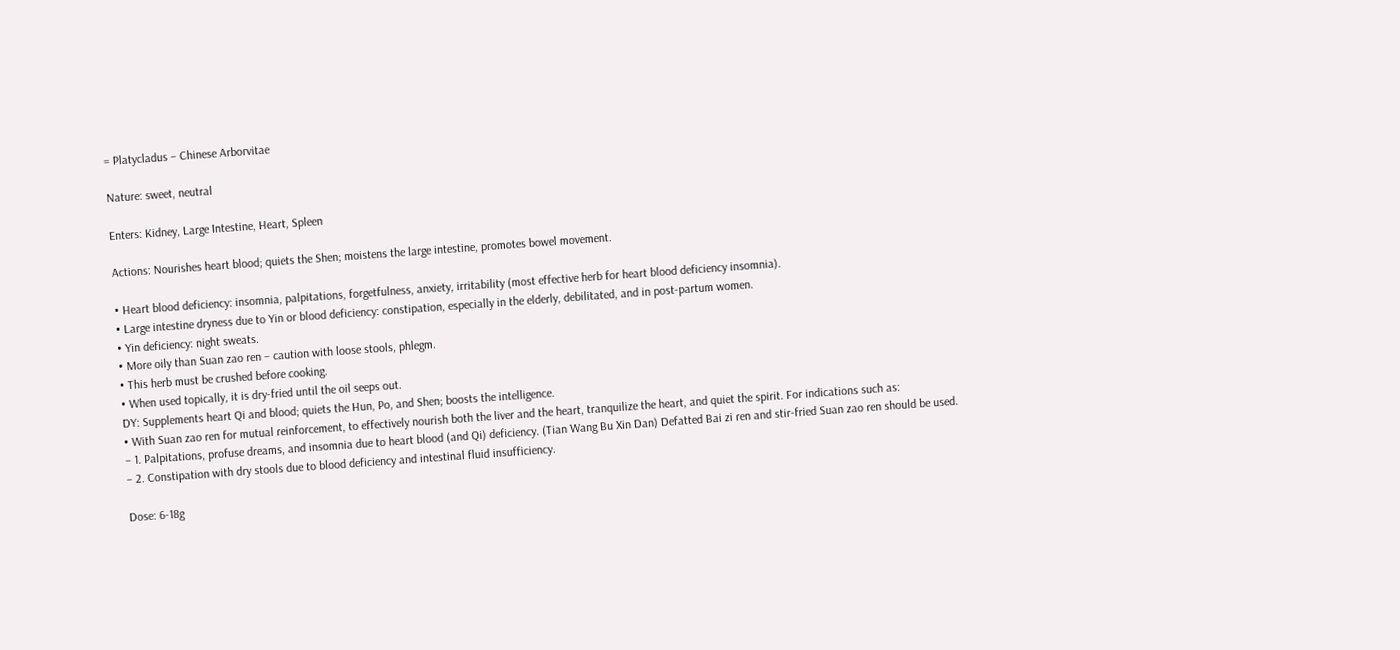= Platycladus – Chinese Arborvitae

Nature: sweet, neutral

Enters: Kidney, Large Intestine, Heart, Spleen

Actions: Nourishes heart blood; quiets the Shen; moistens the large intestine, promotes bowel movement.

• Heart blood deficiency: insomnia, palpitations, forgetfulness, anxiety, irritability (most effective herb for heart blood deficiency insomnia).
• Large intestine dryness due to Yin or blood deficiency: constipation, especially in the elderly, debilitated, and in post-partum women.
• Yin deficiency: night sweats.
• More oily than Suan zao ren – caution with loose stools, phlegm.
• This herb must be crushed before cooking.
• When used topically, it is dry-fried until the oil seeps out.
DY: Supplements heart Qi and blood; quiets the Hun, Po, and Shen; boosts the intelligence.
• With Suan zao ren for mutual reinforcement, to effectively nourish both the liver and the heart, tranquilize the heart, and quiet the spirit. For indications such as:
– 1. Palpitations, profuse dreams, and insomnia due to heart blood (and Qi) deficiency. (Tian Wang Bu Xin Dan) Defatted Bai zi ren and stir-fried Suan zao ren should be used.
– 2. Constipation with dry stools due to blood deficiency and intestinal fluid insufficiency.

Dose: 6-18g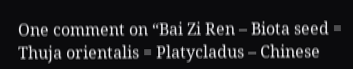One comment on “Bai Zi Ren – Biota seed = Thuja orientalis = Platycladus – Chinese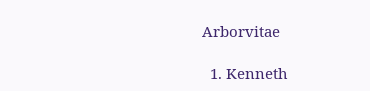Arborvitae

  1. Kenneth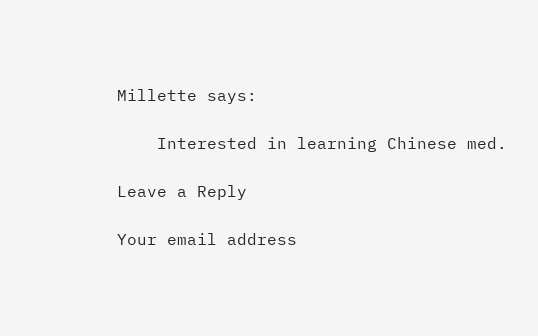Millette says:

    Interested in learning Chinese med.

Leave a Reply

Your email address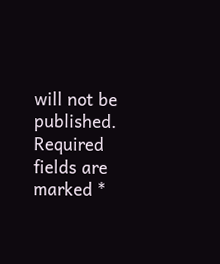will not be published. Required fields are marked *